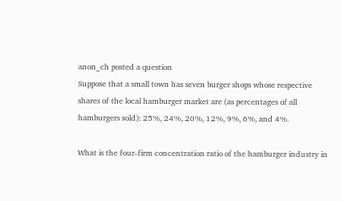anon_ch posted a question
Suppose that a small town has seven burger shops whose respective shares of the local hamburger market are (as percentages of all hamburgers sold): 25%, 24%, 20%, 12%, 9%, 6%, and 4%.

What is the four-firm concentration ratio of the hamburger industry in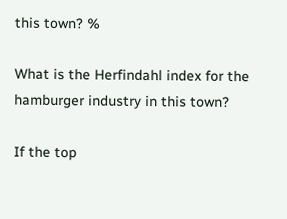this town? %

What is the Herfindahl index for the hamburger industry in this town?

If the top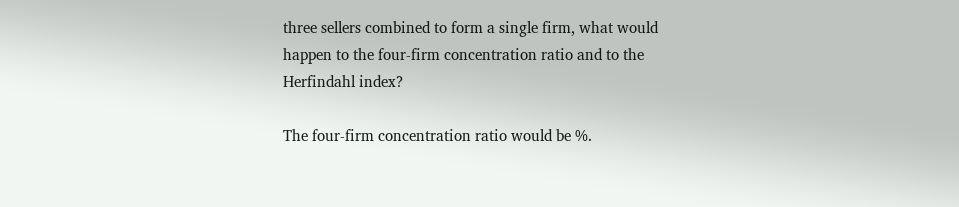three sellers combined to form a single firm, what would happen to the four-firm concentration ratio and to the Herfindahl index?

The four-firm concentration ratio would be %.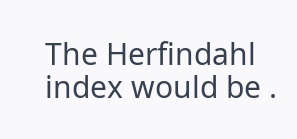The Herfindahl index would be .